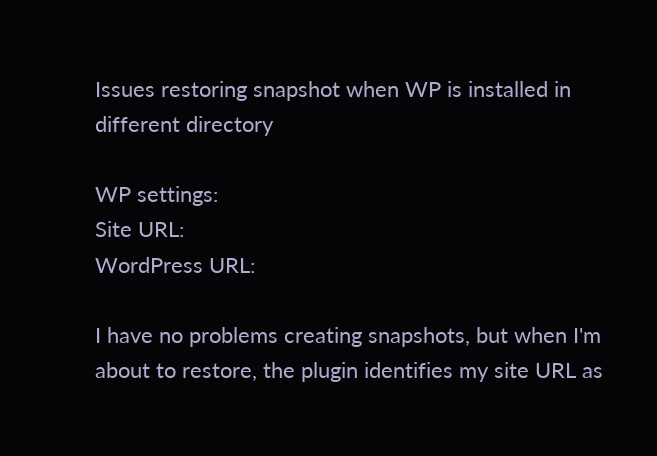Issues restoring snapshot when WP is installed in different directory

WP settings:
Site URL:
WordPress URL:

I have no problems creating snapshots, but when I'm about to restore, the plugin identifies my site URL as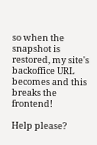so when the snapshot is restored, my site's backoffice URL becomes and this breaks the frontend!

Help please?